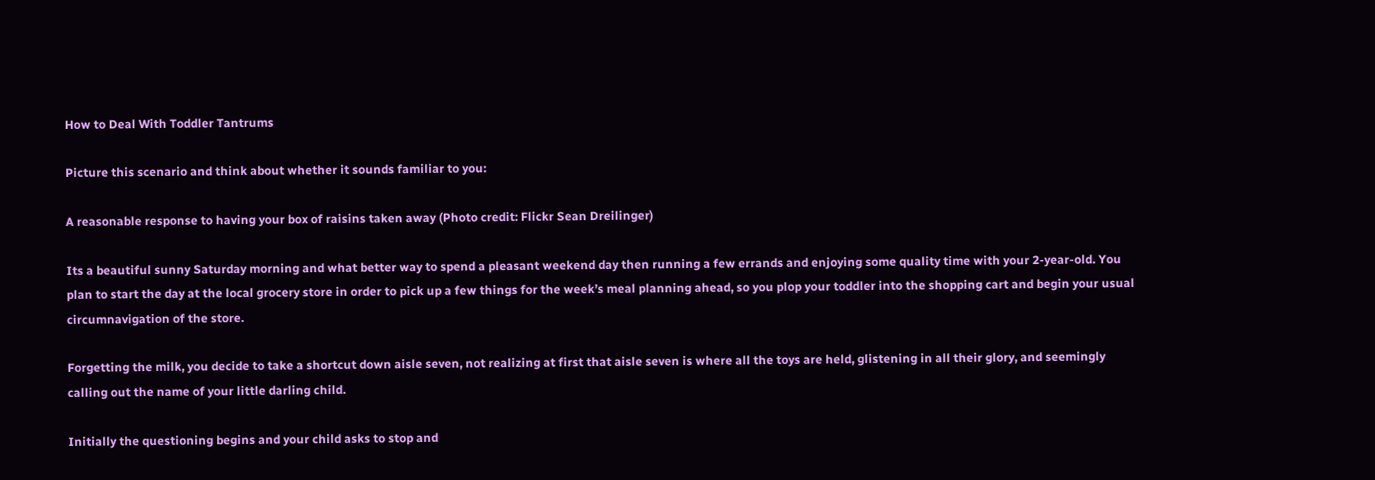How to Deal With Toddler Tantrums

Picture this scenario and think about whether it sounds familiar to you:

A reasonable response to having your box of raisins taken away (Photo credit: Flickr Sean Dreilinger)

Its a beautiful sunny Saturday morning and what better way to spend a pleasant weekend day then running a few errands and enjoying some quality time with your 2-year-old. You plan to start the day at the local grocery store in order to pick up a few things for the week’s meal planning ahead, so you plop your toddler into the shopping cart and begin your usual circumnavigation of the store.

Forgetting the milk, you decide to take a shortcut down aisle seven, not realizing at first that aisle seven is where all the toys are held, glistening in all their glory, and seemingly calling out the name of your little darling child.

Initially the questioning begins and your child asks to stop and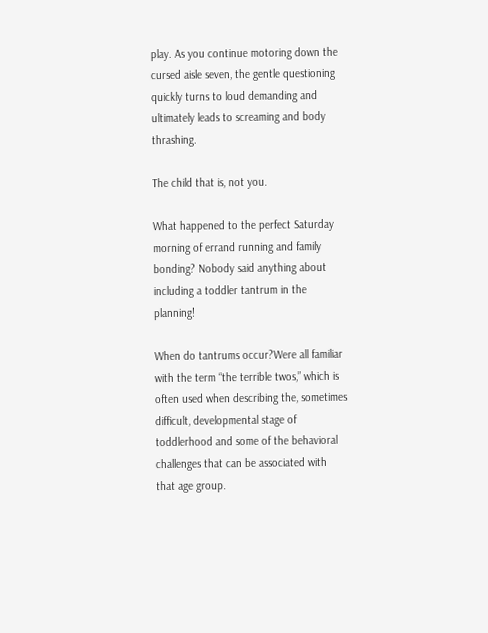play. As you continue motoring down the cursed aisle seven, the gentle questioning quickly turns to loud demanding and ultimately leads to screaming and body thrashing.

The child that is, not you.

What happened to the perfect Saturday morning of errand running and family bonding? Nobody said anything about including a toddler tantrum in the planning!

When do tantrums occur?Were all familiar with the term “the terrible twos,” which is often used when describing the, sometimes difficult, developmental stage of toddlerhood and some of the behavioral challenges that can be associated with that age group.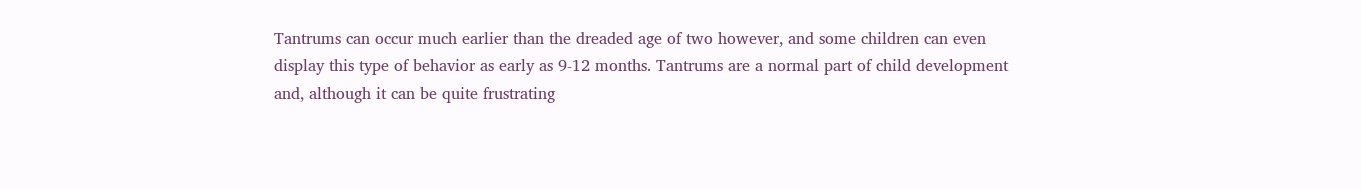Tantrums can occur much earlier than the dreaded age of two however, and some children can even display this type of behavior as early as 9-12 months. Tantrums are a normal part of child development and, although it can be quite frustrating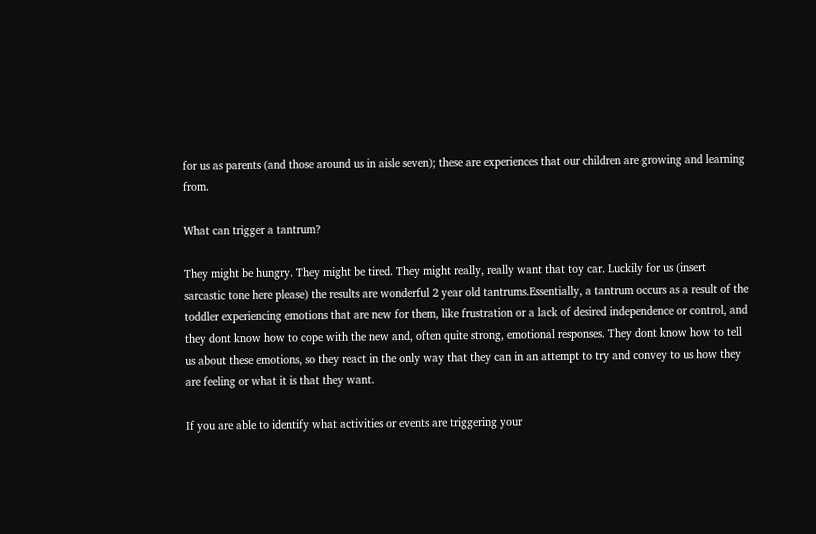for us as parents (and those around us in aisle seven); these are experiences that our children are growing and learning from.

What can trigger a tantrum?

They might be hungry. They might be tired. They might really, really want that toy car. Luckily for us (insert sarcastic tone here please) the results are wonderful 2 year old tantrums.Essentially, a tantrum occurs as a result of the toddler experiencing emotions that are new for them, like frustration or a lack of desired independence or control, and they dont know how to cope with the new and, often quite strong, emotional responses. They dont know how to tell us about these emotions, so they react in the only way that they can in an attempt to try and convey to us how they are feeling or what it is that they want.

If you are able to identify what activities or events are triggering your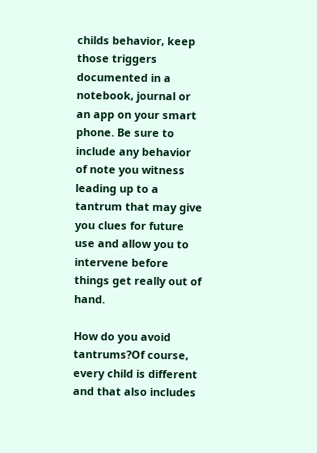childs behavior, keep those triggers documented in a notebook, journal or an app on your smart phone. Be sure to include any behavior of note you witness leading up to a tantrum that may give you clues for future use and allow you to intervene before things get really out of hand.

How do you avoid tantrums?Of course, every child is different and that also includes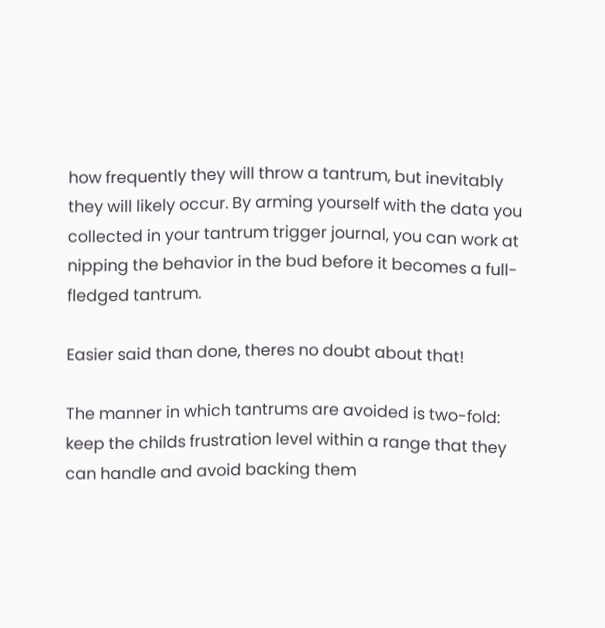how frequently they will throw a tantrum, but inevitably they will likely occur. By arming yourself with the data you collected in your tantrum trigger journal, you can work at nipping the behavior in the bud before it becomes a full-fledged tantrum.

Easier said than done, theres no doubt about that!

The manner in which tantrums are avoided is two-fold: keep the childs frustration level within a range that they can handle and avoid backing them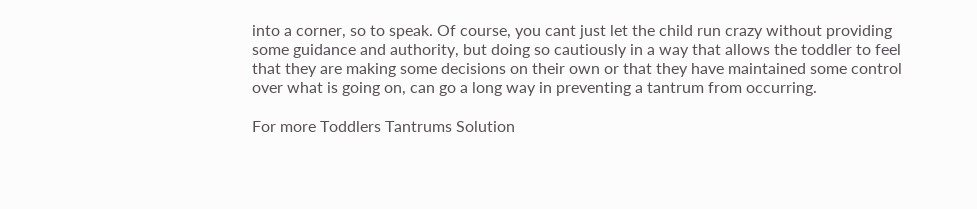into a corner, so to speak. Of course, you cant just let the child run crazy without providing some guidance and authority, but doing so cautiously in a way that allows the toddler to feel that they are making some decisions on their own or that they have maintained some control over what is going on, can go a long way in preventing a tantrum from occurring.

For more Toddlers Tantrums Solution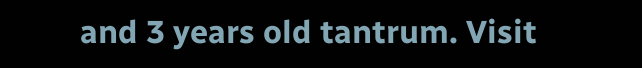and 3 years old tantrum. Visit